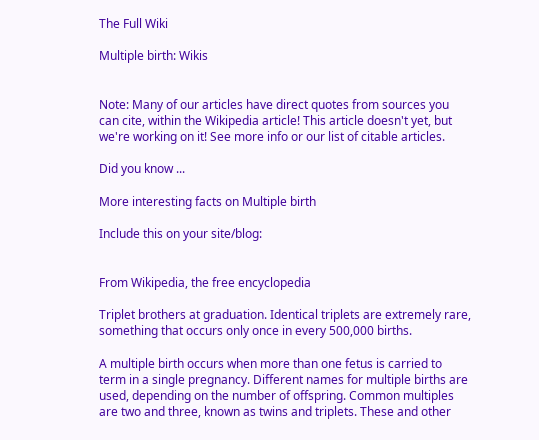The Full Wiki

Multiple birth: Wikis


Note: Many of our articles have direct quotes from sources you can cite, within the Wikipedia article! This article doesn't yet, but we're working on it! See more info or our list of citable articles.

Did you know ...

More interesting facts on Multiple birth

Include this on your site/blog:


From Wikipedia, the free encyclopedia

Triplet brothers at graduation. Identical triplets are extremely rare, something that occurs only once in every 500,000 births.

A multiple birth occurs when more than one fetus is carried to term in a single pregnancy. Different names for multiple births are used, depending on the number of offspring. Common multiples are two and three, known as twins and triplets. These and other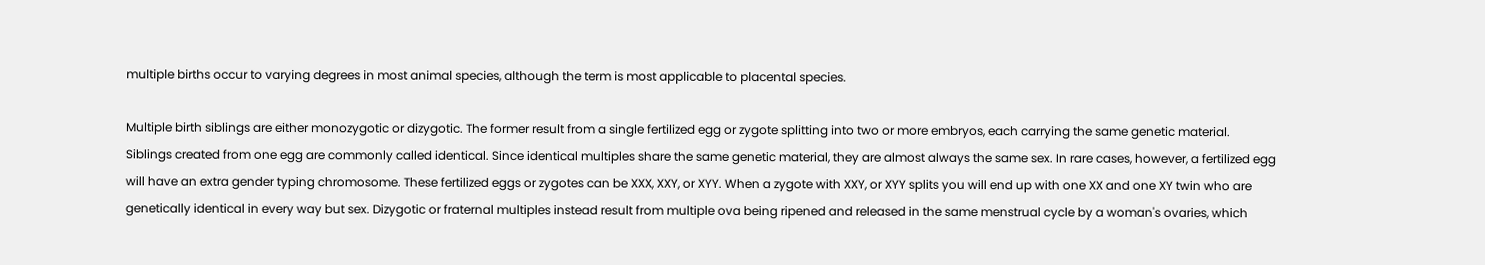multiple births occur to varying degrees in most animal species, although the term is most applicable to placental species.

Multiple birth siblings are either monozygotic or dizygotic. The former result from a single fertilized egg or zygote splitting into two or more embryos, each carrying the same genetic material. Siblings created from one egg are commonly called identical. Since identical multiples share the same genetic material, they are almost always the same sex. In rare cases, however, a fertilized egg will have an extra gender typing chromosome. These fertilized eggs or zygotes can be XXX, XXY, or XYY. When a zygote with XXY, or XYY splits you will end up with one XX and one XY twin who are genetically identical in every way but sex. Dizygotic or fraternal multiples instead result from multiple ova being ripened and released in the same menstrual cycle by a woman's ovaries, which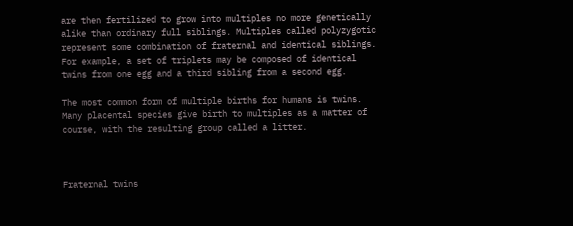are then fertilized to grow into multiples no more genetically alike than ordinary full siblings. Multiples called polyzygotic represent some combination of fraternal and identical siblings. For example, a set of triplets may be composed of identical twins from one egg and a third sibling from a second egg.

The most common form of multiple births for humans is twins. Many placental species give birth to multiples as a matter of course, with the resulting group called a litter.



Fraternal twins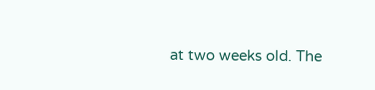at two weeks old. The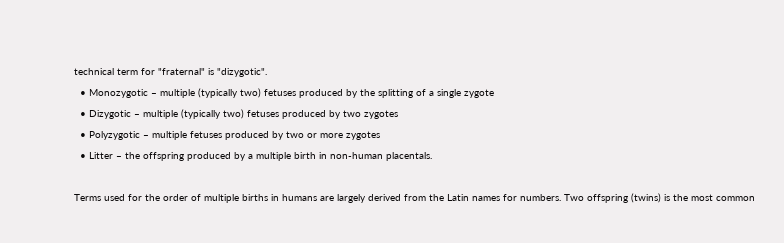technical term for "fraternal" is "dizygotic".
  • Monozygotic – multiple (typically two) fetuses produced by the splitting of a single zygote
  • Dizygotic – multiple (typically two) fetuses produced by two zygotes
  • Polyzygotic – multiple fetuses produced by two or more zygotes
  • Litter – the offspring produced by a multiple birth in non-human placentals.

Terms used for the order of multiple births in humans are largely derived from the Latin names for numbers. Two offspring (twins) is the most common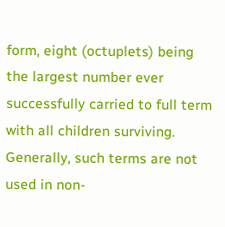form, eight (octuplets) being the largest number ever successfully carried to full term with all children surviving. Generally, such terms are not used in non-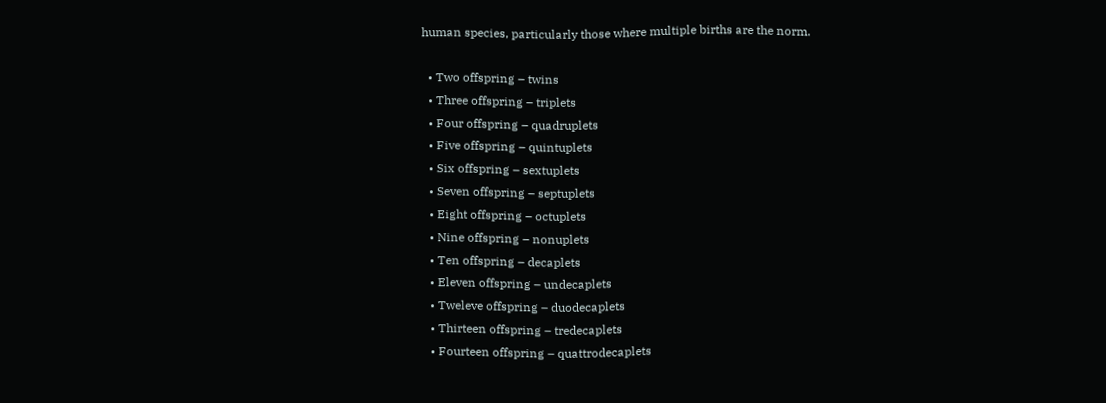human species, particularly those where multiple births are the norm.

  • Two offspring – twins
  • Three offspring – triplets
  • Four offspring – quadruplets
  • Five offspring – quintuplets
  • Six offspring – sextuplets
  • Seven offspring – septuplets
  • Eight offspring – octuplets
  • Nine offspring – nonuplets
  • Ten offspring – decaplets
  • Eleven offspring – undecaplets
  • Tweleve offspring – duodecaplets
  • Thirteen offspring – tredecaplets
  • Fourteen offspring – quattrodecaplets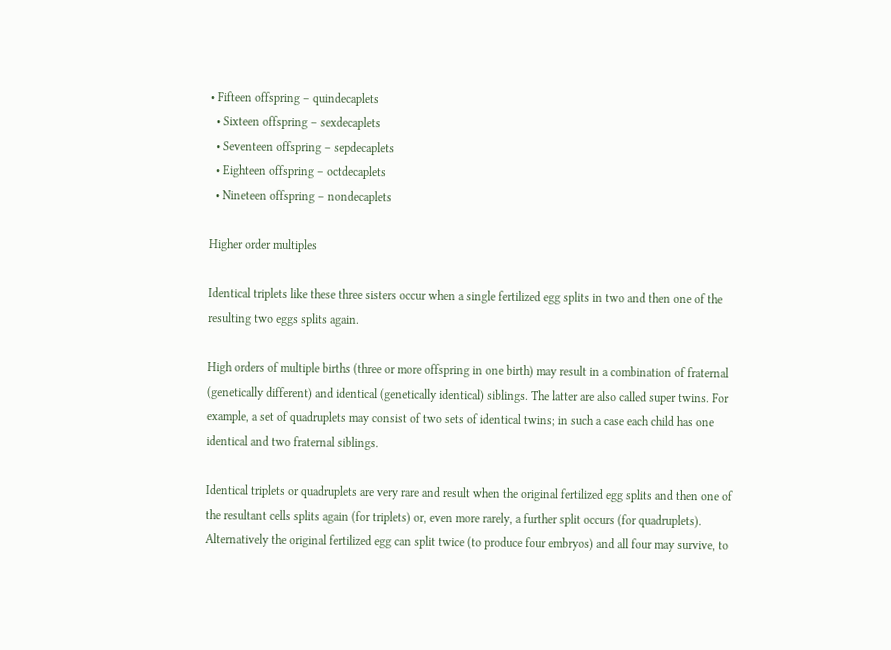• Fifteen offspring – quindecaplets
  • Sixteen offspring – sexdecaplets
  • Seventeen offspring – sepdecaplets
  • Eighteen offspring – octdecaplets
  • Nineteen offspring – nondecaplets

Higher order multiples

Identical triplets like these three sisters occur when a single fertilized egg splits in two and then one of the resulting two eggs splits again.

High orders of multiple births (three or more offspring in one birth) may result in a combination of fraternal (genetically different) and identical (genetically identical) siblings. The latter are also called super twins. For example, a set of quadruplets may consist of two sets of identical twins; in such a case each child has one identical and two fraternal siblings.

Identical triplets or quadruplets are very rare and result when the original fertilized egg splits and then one of the resultant cells splits again (for triplets) or, even more rarely, a further split occurs (for quadruplets). Alternatively the original fertilized egg can split twice (to produce four embryos) and all four may survive, to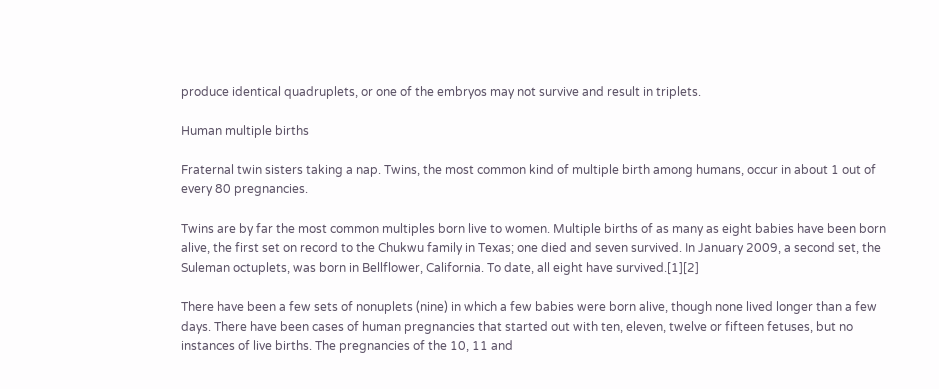produce identical quadruplets, or one of the embryos may not survive and result in triplets.

Human multiple births

Fraternal twin sisters taking a nap. Twins, the most common kind of multiple birth among humans, occur in about 1 out of every 80 pregnancies.

Twins are by far the most common multiples born live to women. Multiple births of as many as eight babies have been born alive, the first set on record to the Chukwu family in Texas; one died and seven survived. In January 2009, a second set, the Suleman octuplets, was born in Bellflower, California. To date, all eight have survived.[1][2]

There have been a few sets of nonuplets (nine) in which a few babies were born alive, though none lived longer than a few days. There have been cases of human pregnancies that started out with ten, eleven, twelve or fifteen fetuses, but no instances of live births. The pregnancies of the 10, 11 and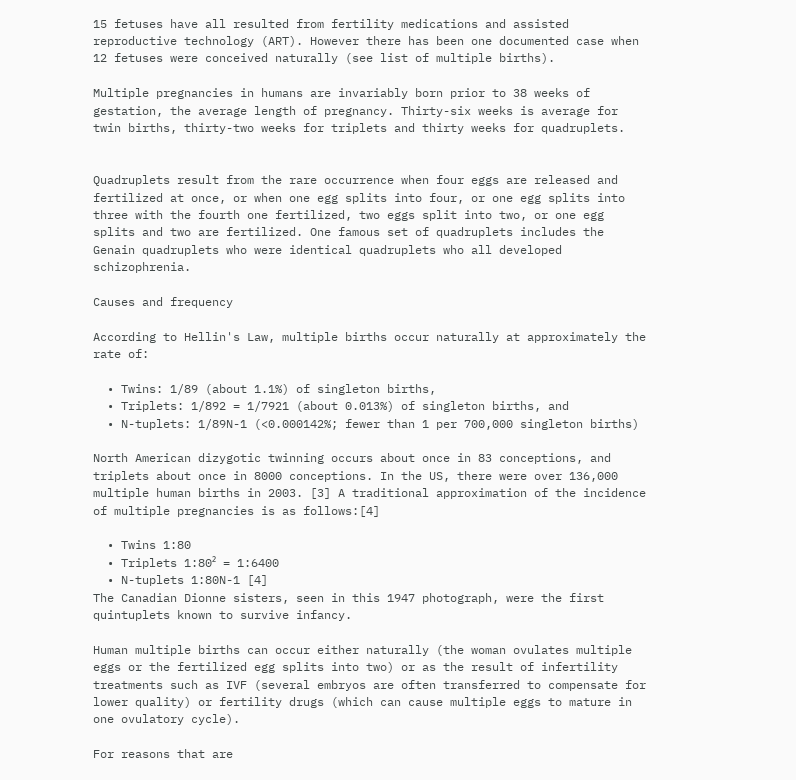15 fetuses have all resulted from fertility medications and assisted reproductive technology (ART). However there has been one documented case when 12 fetuses were conceived naturally (see list of multiple births).

Multiple pregnancies in humans are invariably born prior to 38 weeks of gestation, the average length of pregnancy. Thirty-six weeks is average for twin births, thirty-two weeks for triplets and thirty weeks for quadruplets.


Quadruplets result from the rare occurrence when four eggs are released and fertilized at once, or when one egg splits into four, or one egg splits into three with the fourth one fertilized, two eggs split into two, or one egg splits and two are fertilized. One famous set of quadruplets includes the Genain quadruplets who were identical quadruplets who all developed schizophrenia.

Causes and frequency

According to Hellin's Law, multiple births occur naturally at approximately the rate of:

  • Twins: 1/89 (about 1.1%) of singleton births,
  • Triplets: 1/892 = 1/7921 (about 0.013%) of singleton births, and
  • N-tuplets: 1/89N-1 (<0.000142%; fewer than 1 per 700,000 singleton births)

North American dizygotic twinning occurs about once in 83 conceptions, and triplets about once in 8000 conceptions. In the US, there were over 136,000 multiple human births in 2003. [3] A traditional approximation of the incidence of multiple pregnancies is as follows:[4]

  • Twins 1:80
  • Triplets 1:80² = 1:6400
  • N-tuplets 1:80N-1 [4]
The Canadian Dionne sisters, seen in this 1947 photograph, were the first quintuplets known to survive infancy.

Human multiple births can occur either naturally (the woman ovulates multiple eggs or the fertilized egg splits into two) or as the result of infertility treatments such as IVF (several embryos are often transferred to compensate for lower quality) or fertility drugs (which can cause multiple eggs to mature in one ovulatory cycle).

For reasons that are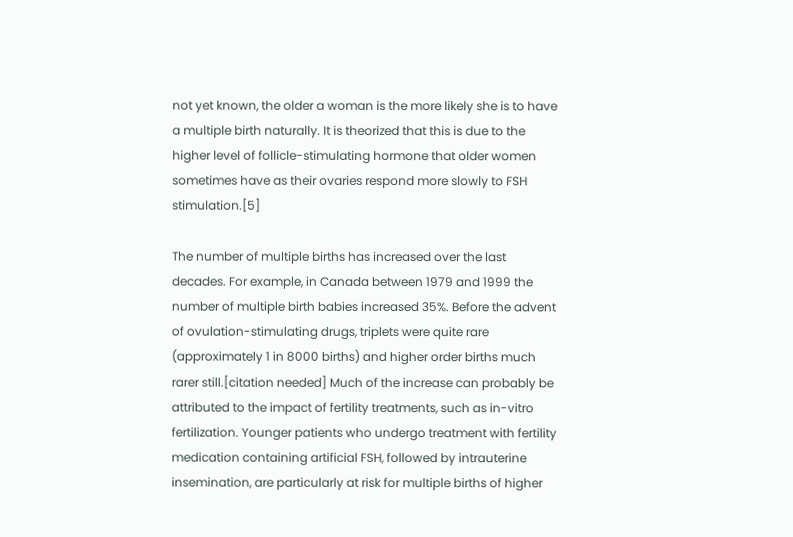not yet known, the older a woman is the more likely she is to have a multiple birth naturally. It is theorized that this is due to the higher level of follicle-stimulating hormone that older women sometimes have as their ovaries respond more slowly to FSH stimulation.[5]

The number of multiple births has increased over the last decades. For example, in Canada between 1979 and 1999 the number of multiple birth babies increased 35%. Before the advent of ovulation-stimulating drugs, triplets were quite rare (approximately 1 in 8000 births) and higher order births much rarer still.[citation needed] Much of the increase can probably be attributed to the impact of fertility treatments, such as in-vitro fertilization. Younger patients who undergo treatment with fertility medication containing artificial FSH, followed by intrauterine insemination, are particularly at risk for multiple births of higher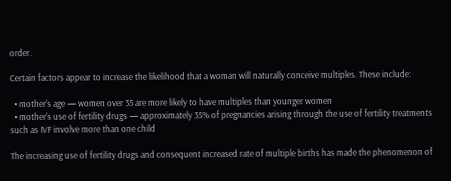order.

Certain factors appear to increase the likelihood that a woman will naturally conceive multiples. These include:

  • mother's age — women over 35 are more likely to have multiples than younger women
  • mother's use of fertility drugs — approximately 35% of pregnancies arising through the use of fertility treatments such as IVF involve more than one child

The increasing use of fertility drugs and consequent increased rate of multiple births has made the phenomenon of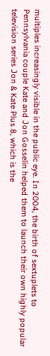multiples increasingly visible in the public eye. In 2004, the birth of sextuplets to Pennsylvania couple Kate and Jon Gosselin helped them to launch their own highly popular television series Jon & Kate Plus 8, which is the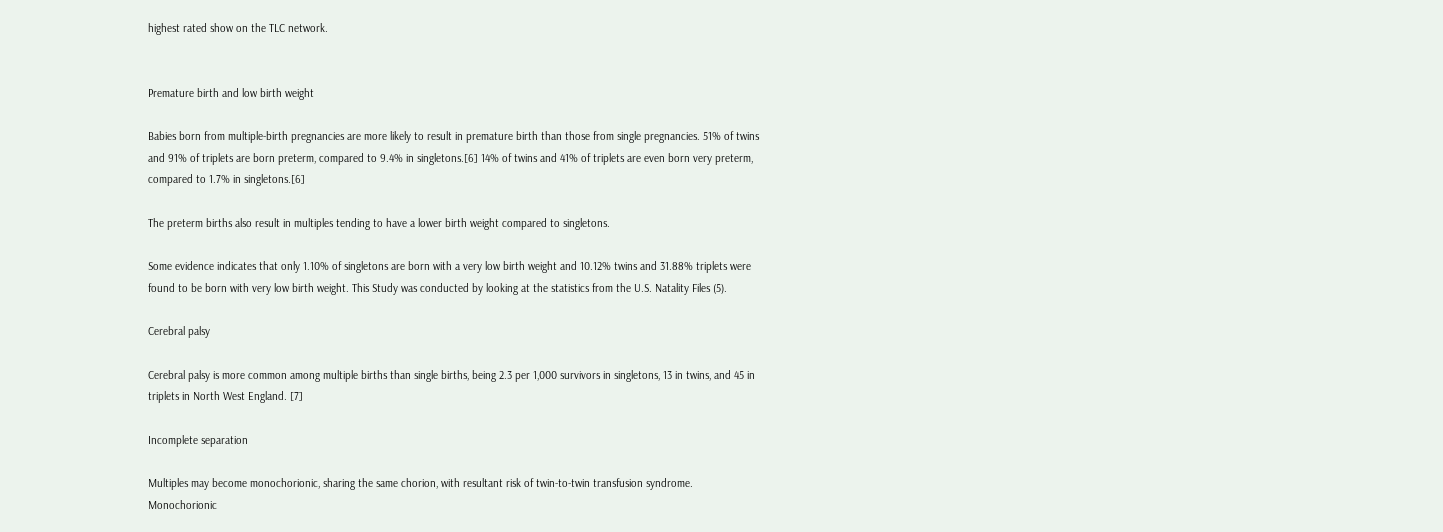highest rated show on the TLC network.


Premature birth and low birth weight

Babies born from multiple-birth pregnancies are more likely to result in premature birth than those from single pregnancies. 51% of twins and 91% of triplets are born preterm, compared to 9.4% in singletons.[6] 14% of twins and 41% of triplets are even born very preterm, compared to 1.7% in singletons.[6]

The preterm births also result in multiples tending to have a lower birth weight compared to singletons.

Some evidence indicates that only 1.10% of singletons are born with a very low birth weight and 10.12% twins and 31.88% triplets were found to be born with very low birth weight. This Study was conducted by looking at the statistics from the U.S. Natality Files (5).

Cerebral palsy

Cerebral palsy is more common among multiple births than single births, being 2.3 per 1,000 survivors in singletons, 13 in twins, and 45 in triplets in North West England. [7]

Incomplete separation

Multiples may become monochorionic, sharing the same chorion, with resultant risk of twin-to-twin transfusion syndrome. Monochorionic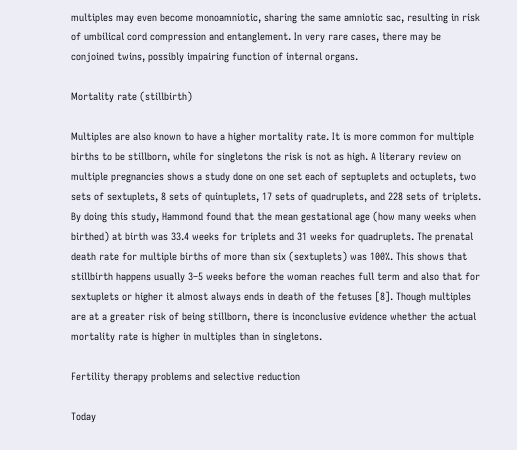multiples may even become monoamniotic, sharing the same amniotic sac, resulting in risk of umbilical cord compression and entanglement. In very rare cases, there may be conjoined twins, possibly impairing function of internal organs.

Mortality rate (stillbirth)

Multiples are also known to have a higher mortality rate. It is more common for multiple births to be stillborn, while for singletons the risk is not as high. A literary review on multiple pregnancies shows a study done on one set each of septuplets and octuplets, two sets of sextuplets, 8 sets of quintuplets, 17 sets of quadruplets, and 228 sets of triplets. By doing this study, Hammond found that the mean gestational age (how many weeks when birthed) at birth was 33.4 weeks for triplets and 31 weeks for quadruplets. The prenatal death rate for multiple births of more than six (sextuplets) was 100%. This shows that stillbirth happens usually 3–5 weeks before the woman reaches full term and also that for sextuplets or higher it almost always ends in death of the fetuses [8]. Though multiples are at a greater risk of being stillborn, there is inconclusive evidence whether the actual mortality rate is higher in multiples than in singletons.

Fertility therapy problems and selective reduction

Today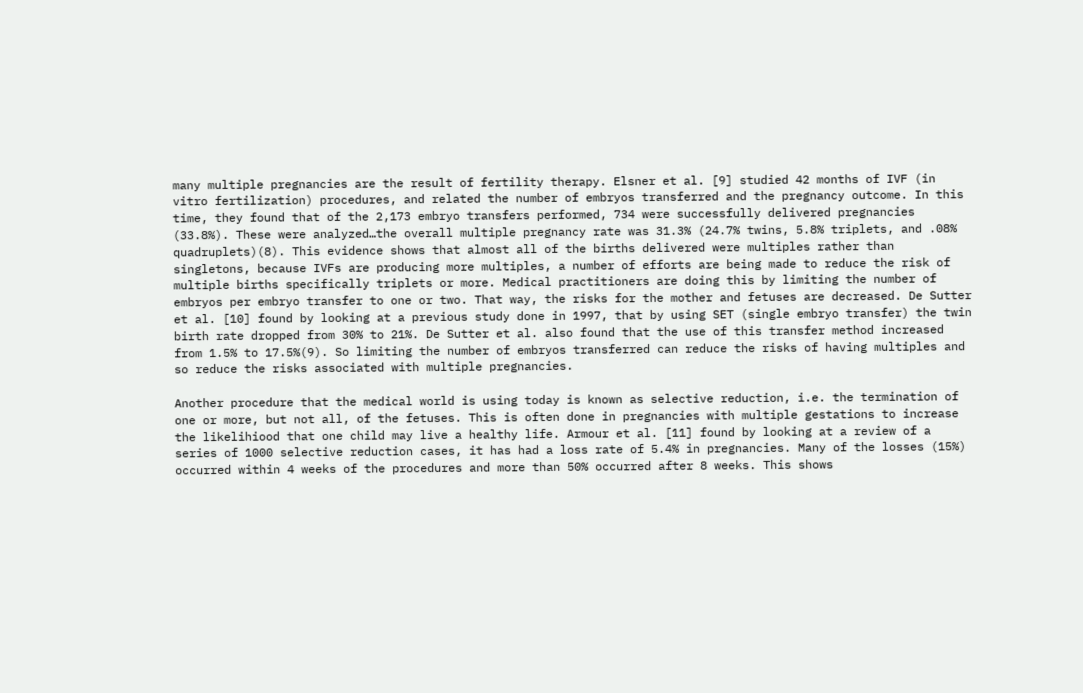many multiple pregnancies are the result of fertility therapy. Elsner et al. [9] studied 42 months of IVF (in vitro fertilization) procedures, and related the number of embryos transferred and the pregnancy outcome. In this time, they found that of the 2,173 embryo transfers performed, 734 were successfully delivered pregnancies (33.8%). These were analyzed…the overall multiple pregnancy rate was 31.3% (24.7% twins, 5.8% triplets, and .08% quadruplets)(8). This evidence shows that almost all of the births delivered were multiples rather than singletons, because IVFs are producing more multiples, a number of efforts are being made to reduce the risk of multiple births specifically triplets or more. Medical practitioners are doing this by limiting the number of embryos per embryo transfer to one or two. That way, the risks for the mother and fetuses are decreased. De Sutter et al. [10] found by looking at a previous study done in 1997, that by using SET (single embryo transfer) the twin birth rate dropped from 30% to 21%. De Sutter et al. also found that the use of this transfer method increased from 1.5% to 17.5%(9). So limiting the number of embryos transferred can reduce the risks of having multiples and so reduce the risks associated with multiple pregnancies.

Another procedure that the medical world is using today is known as selective reduction, i.e. the termination of one or more, but not all, of the fetuses. This is often done in pregnancies with multiple gestations to increase the likelihiood that one child may live a healthy life. Armour et al. [11] found by looking at a review of a series of 1000 selective reduction cases, it has had a loss rate of 5.4% in pregnancies. Many of the losses (15%) occurred within 4 weeks of the procedures and more than 50% occurred after 8 weeks. This shows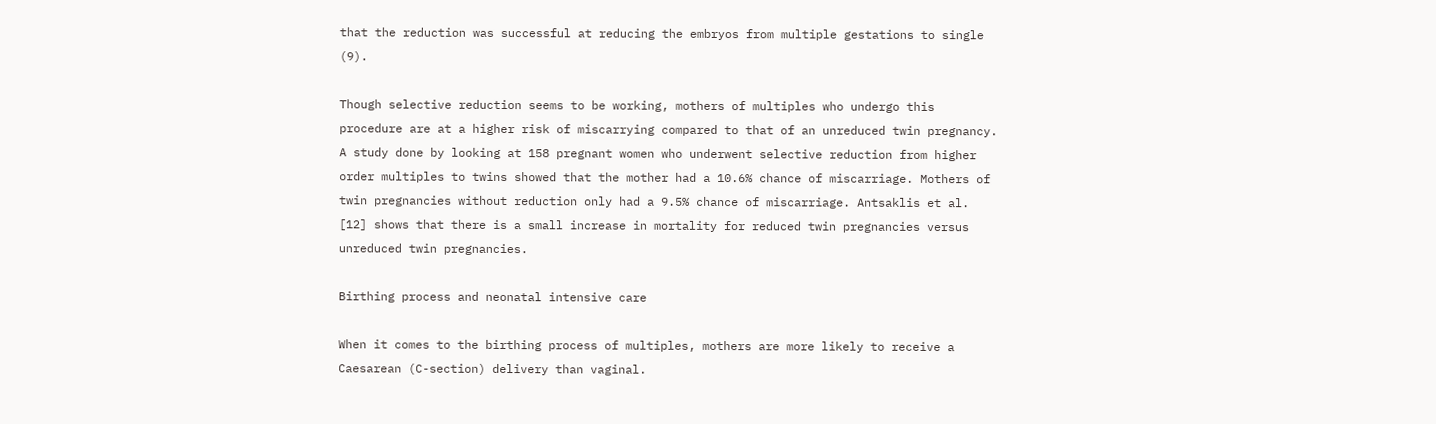that the reduction was successful at reducing the embryos from multiple gestations to single (9).

Though selective reduction seems to be working, mothers of multiples who undergo this procedure are at a higher risk of miscarrying compared to that of an unreduced twin pregnancy. A study done by looking at 158 pregnant women who underwent selective reduction from higher order multiples to twins showed that the mother had a 10.6% chance of miscarriage. Mothers of twin pregnancies without reduction only had a 9.5% chance of miscarriage. Antsaklis et al. [12] shows that there is a small increase in mortality for reduced twin pregnancies versus unreduced twin pregnancies.

Birthing process and neonatal intensive care

When it comes to the birthing process of multiples, mothers are more likely to receive a Caesarean (C-section) delivery than vaginal.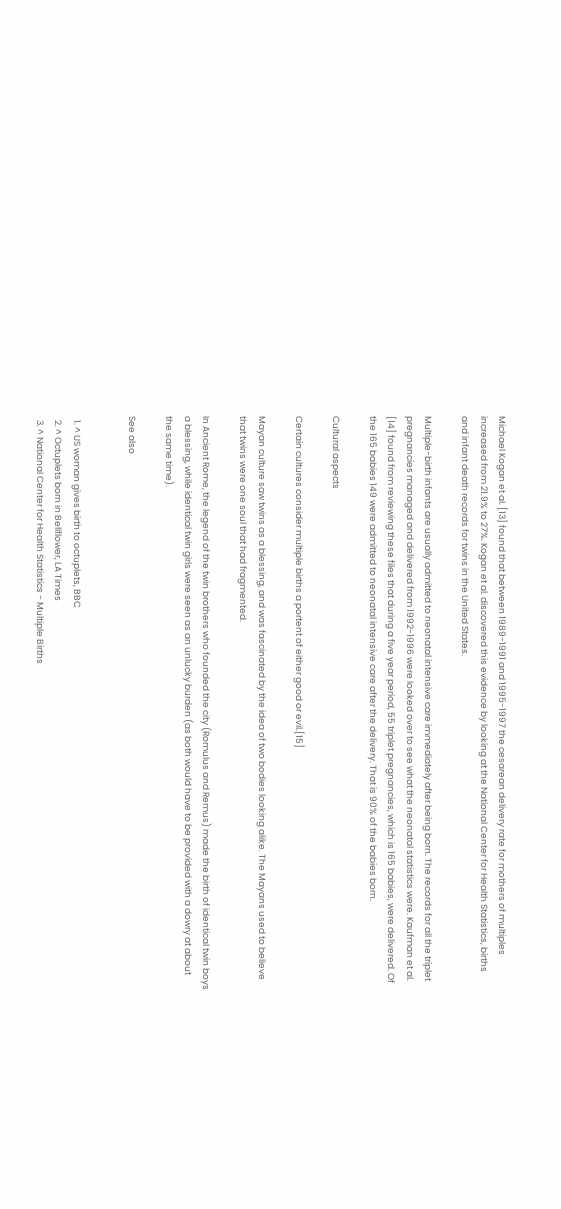Michael Kogan et al. [13] found that between 1989-1991 and 1995-1997 the cesarean delivery rate for mothers of multiples increased from 21.9% to 27%. Kogan et al. discovered this evidence by looking at the National Center for Health Statistics, births and infant death records for twins in the United States.

Multiple-birth infants are usually admitted to neonatal intensive care immediately after being born. The records for all the triplet pregnancies managed and delivered from 1992-1996 were looked over to see what the neonatal statistics were. Kaufman et al. [14] found from reviewing these files that during a five year period, 55 triplet pregnancies, which is 165 babies, were delivered. Of the 165 babies 149 were admitted to neonatal intensive care after the delivery. That is 90% of the babies born.

Cultural aspects

Certain cultures consider multiple births a portent of either good or evil.[15]

Mayan culture saw twins as a blessing, and was fascinated by the idea of two bodies looking alike. The Mayans used to believe that twins were one soul that had fragmented.

In Ancient Rome, the legend of the twin brothers who founded the city (Romulus and Remus) made the birth of identical twin boys a blessing, while identical twin girls were seen as an unlucky burden (as both would have to be provided with a dowry at about the same time).

See also


  1. ^ US woman gives birth to octuplets, BBC
  2. ^ Octuplets born in Bellflower, LA Times
  3. ^ National Center for Health Statistics - Multiple Births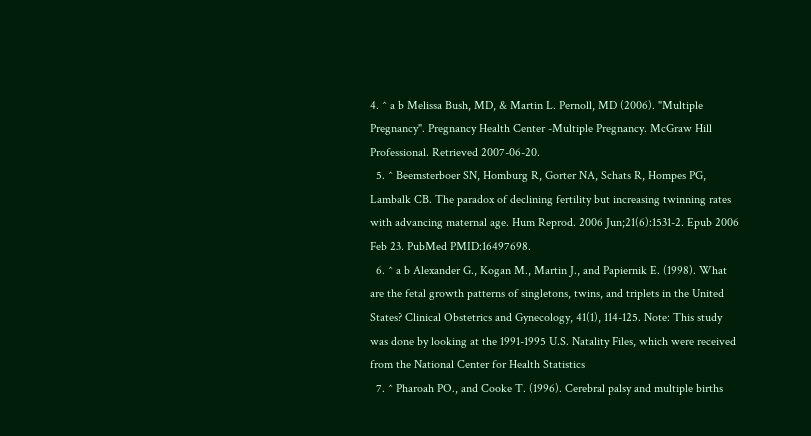4. ^ a b Melissa Bush, MD, & Martin L. Pernoll, MD (2006). "Multiple Pregnancy". Pregnancy Health Center -Multiple Pregnancy. McGraw Hill Professional. Retrieved 2007-06-20.
  5. ^ Beemsterboer SN, Homburg R, Gorter NA, Schats R, Hompes PG, Lambalk CB. The paradox of declining fertility but increasing twinning rates with advancing maternal age. Hum Reprod. 2006 Jun;21(6):1531-2. Epub 2006 Feb 23. PubMed PMID:16497698.
  6. ^ a b Alexander G., Kogan M., Martin J., and Papiernik E. (1998). What are the fetal growth patterns of singletons, twins, and triplets in the United States? Clinical Obstetrics and Gynecology, 41(1), 114-125. Note: This study was done by looking at the 1991-1995 U.S. Natality Files, which were received from the National Center for Health Statistics
  7. ^ Pharoah PO., and Cooke T. (1996). Cerebral palsy and multiple births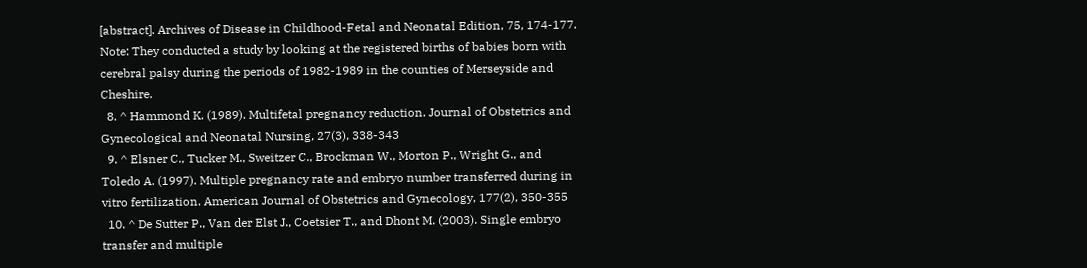[abstract]. Archives of Disease in Childhood-Fetal and Neonatal Edition, 75, 174-177. Note: They conducted a study by looking at the registered births of babies born with cerebral palsy during the periods of 1982-1989 in the counties of Merseyside and Cheshire.
  8. ^ Hammond K. (1989). Multifetal pregnancy reduction. Journal of Obstetrics and Gynecological and Neonatal Nursing, 27(3), 338-343
  9. ^ Elsner C., Tucker M., Sweitzer C., Brockman W., Morton P., Wright G., and Toledo A. (1997). Multiple pregnancy rate and embryo number transferred during in vitro fertilization. American Journal of Obstetrics and Gynecology, 177(2), 350-355
  10. ^ De Sutter P., Van der Elst J., Coetsier T., and Dhont M. (2003). Single embryo transfer and multiple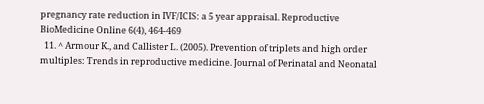pregnancy rate reduction in IVF/ICIS: a 5 year appraisal. Reproductive BioMedicine Online 6(4), 464-469
  11. ^ Armour K., and Callister L. (2005). Prevention of triplets and high order multiples: Trends in reproductive medicine. Journal of Perinatal and Neonatal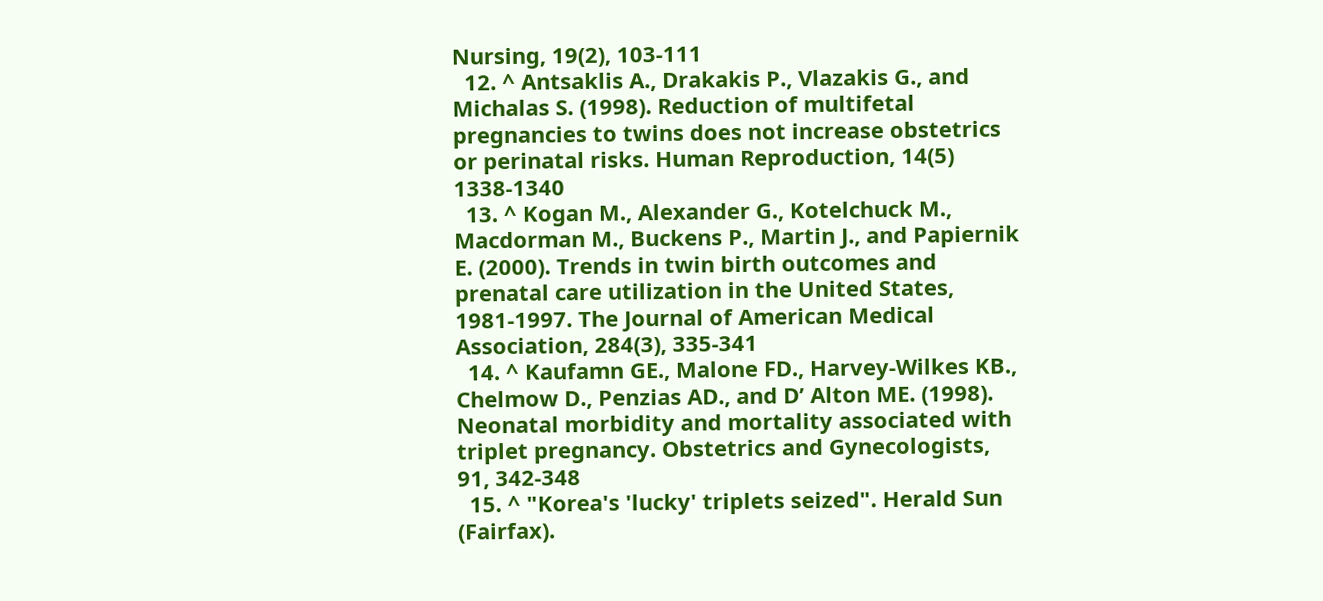Nursing, 19(2), 103-111
  12. ^ Antsaklis A., Drakakis P., Vlazakis G., and Michalas S. (1998). Reduction of multifetal pregnancies to twins does not increase obstetrics or perinatal risks. Human Reproduction, 14(5) 1338-1340
  13. ^ Kogan M., Alexander G., Kotelchuck M., Macdorman M., Buckens P., Martin J., and Papiernik E. (2000). Trends in twin birth outcomes and prenatal care utilization in the United States, 1981-1997. The Journal of American Medical Association, 284(3), 335-341
  14. ^ Kaufamn GE., Malone FD., Harvey-Wilkes KB., Chelmow D., Penzias AD., and D’ Alton ME. (1998). Neonatal morbidity and mortality associated with triplet pregnancy. Obstetrics and Gynecologists, 91, 342-348
  15. ^ "Korea's 'lucky' triplets seized". Herald Sun (Fairfax).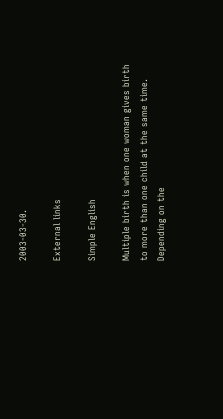2003-03-30.

External links

Simple English

Multiple birth is when one woman gives birth to more than one child at the same time. Depending on the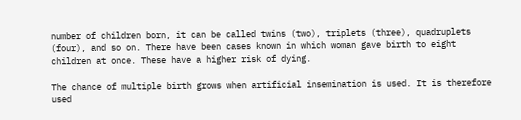number of children born, it can be called twins (two), triplets (three), quadruplets (four), and so on. There have been cases known in which woman gave birth to eight children at once. These have a higher risk of dying.

The chance of multiple birth grows when artificial insemination is used. It is therefore used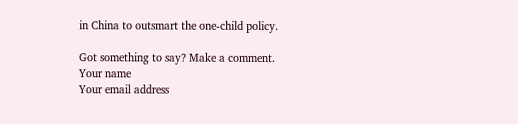in China to outsmart the one-child policy.

Got something to say? Make a comment.
Your name
Your email address